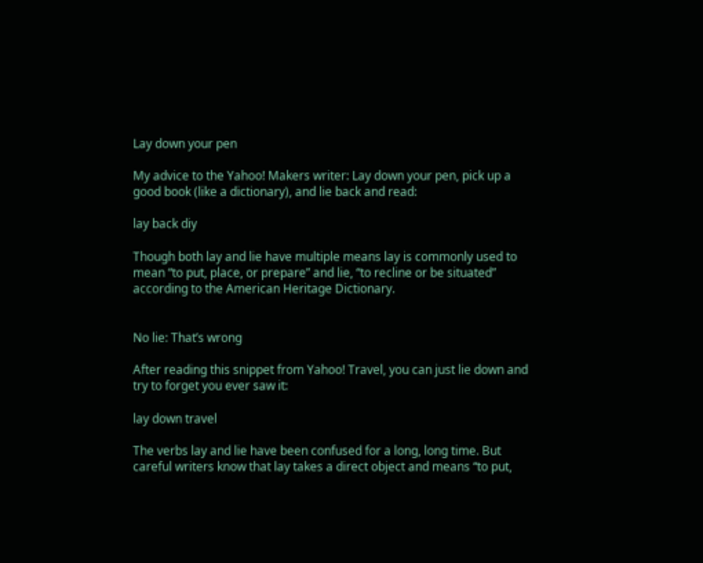Lay down your pen

My advice to the Yahoo! Makers writer: Lay down your pen, pick up a good book (like a dictionary), and lie back and read:

lay back diy

Though both lay and lie have multiple means lay is commonly used to mean “to put, place, or prepare” and lie, “to recline or be situated” according to the American Heritage Dictionary.


No lie: That’s wrong

After reading this snippet from Yahoo! Travel, you can just lie down and try to forget you ever saw it:

lay down travel

The verbs lay and lie have been confused for a long, long time. But careful writers know that lay takes a direct object and means “to put,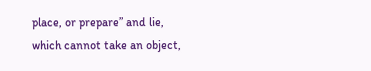place, or prepare” and lie, which cannot take an object,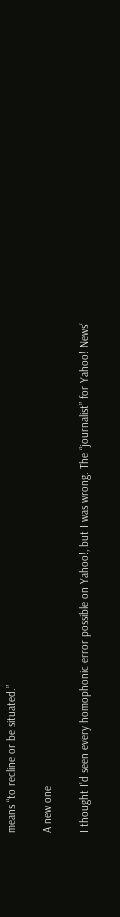means “to recline or be situated.”

A new one

I thought I’d seen every homophonic error possible on Yahoo!, but I was wrong. The “journalist” for Yahoo! News‘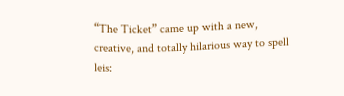“The Ticket” came up with a new, creative, and totally hilarious way to spell leis: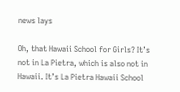news lays

Oh, that Hawaii School for Girls? It’s not in La Pietra, which is also not in Hawaii. It’s La Pietra Hawaii School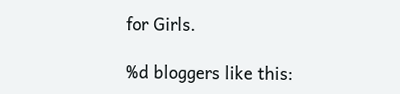for Girls.

%d bloggers like this: